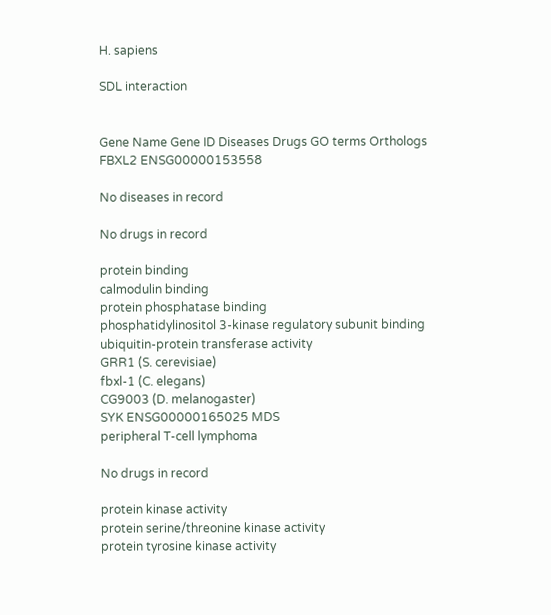H. sapiens

SDL interaction


Gene Name Gene ID Diseases Drugs GO terms Orthologs
FBXL2 ENSG00000153558

No diseases in record

No drugs in record

protein binding
calmodulin binding
protein phosphatase binding
phosphatidylinositol 3-kinase regulatory subunit binding
ubiquitin-protein transferase activity
GRR1 (S. cerevisiae)
fbxl-1 (C. elegans)
CG9003 (D. melanogaster)
SYK ENSG00000165025 MDS
peripheral T-cell lymphoma

No drugs in record

protein kinase activity
protein serine/threonine kinase activity
protein tyrosine kinase activity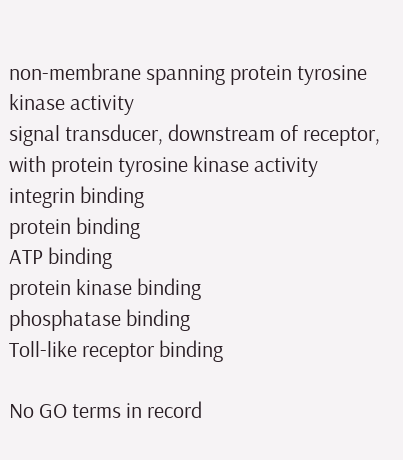non-membrane spanning protein tyrosine kinase activity
signal transducer, downstream of receptor, with protein tyrosine kinase activity
integrin binding
protein binding
ATP binding
protein kinase binding
phosphatase binding
Toll-like receptor binding

No GO terms in record